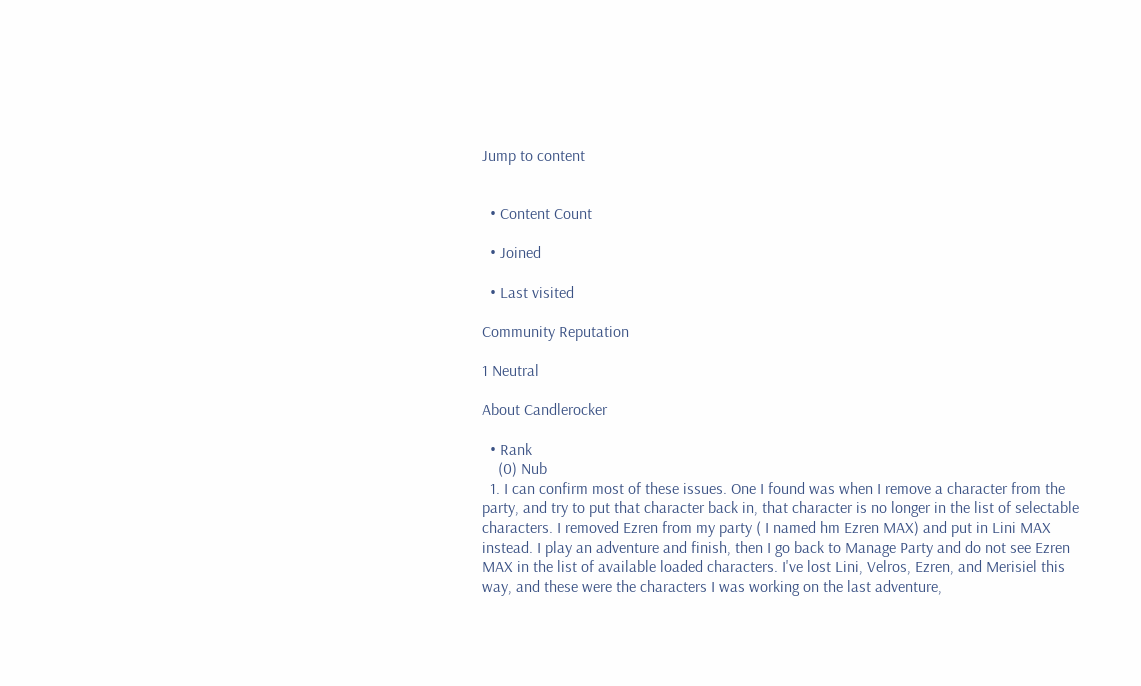Jump to content


  • Content Count

  • Joined

  • Last visited

Community Reputation

1 Neutral

About Candlerocker

  • Rank
    (0) Nub
  1. I can confirm most of these issues. One I found was when I remove a character from the party, and try to put that character back in, that character is no longer in the list of selectable characters. I removed Ezren from my party ( I named hm Ezren MAX) and put in Lini MAX instead. I play an adventure and finish, then I go back to Manage Party and do not see Ezren MAX in the list of available loaded characters. I've lost Lini, Velros, Ezren, and Merisiel this way, and these were the characters I was working on the last adventure,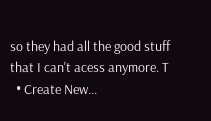so they had all the good stuff that I can't acess anymore. T
  • Create New...